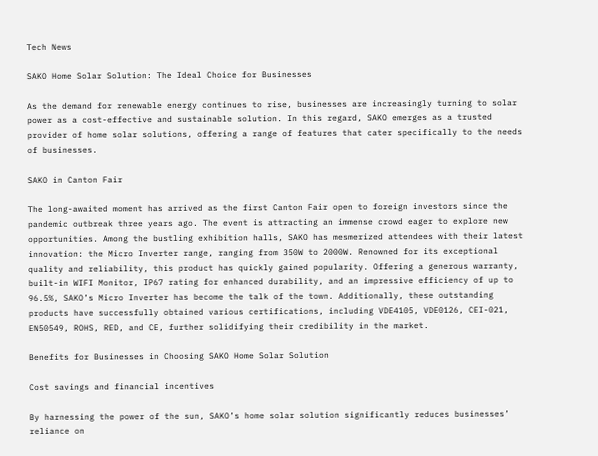Tech News

SAKO Home Solar Solution: The Ideal Choice for Businesses

As the demand for renewable energy continues to rise, businesses are increasingly turning to solar power as a cost-effective and sustainable solution. In this regard, SAKO emerges as a trusted provider of home solar solutions, offering a range of features that cater specifically to the needs of businesses.

SAKO in Canton Fair

The long-awaited moment has arrived as the first Canton Fair open to foreign investors since the pandemic outbreak three years ago. The event is attracting an immense crowd eager to explore new opportunities. Among the bustling exhibition halls, SAKO has mesmerized attendees with their latest innovation: the Micro Inverter range, ranging from 350W to 2000W. Renowned for its exceptional quality and reliability, this product has quickly gained popularity. Offering a generous warranty, built-in WIFI Monitor, IP67 rating for enhanced durability, and an impressive efficiency of up to 96.5%, SAKO’s Micro Inverter has become the talk of the town. Additionally, these outstanding products have successfully obtained various certifications, including VDE4105, VDE0126, CEI-021, EN50549, ROHS, RED, and CE, further solidifying their credibility in the market.

Benefits for Businesses in Choosing SAKO Home Solar Solution

Cost savings and financial incentives

By harnessing the power of the sun, SAKO’s home solar solution significantly reduces businesses’ reliance on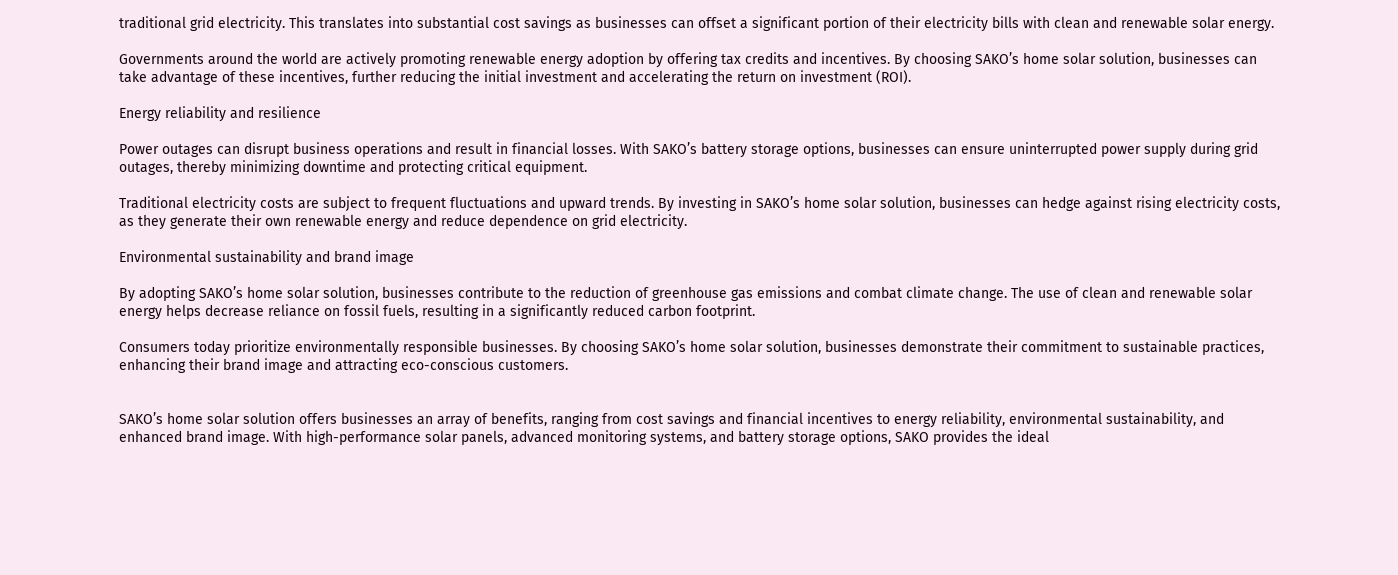traditional grid electricity. This translates into substantial cost savings as businesses can offset a significant portion of their electricity bills with clean and renewable solar energy.

Governments around the world are actively promoting renewable energy adoption by offering tax credits and incentives. By choosing SAKO’s home solar solution, businesses can take advantage of these incentives, further reducing the initial investment and accelerating the return on investment (ROI).

Energy reliability and resilience

Power outages can disrupt business operations and result in financial losses. With SAKO’s battery storage options, businesses can ensure uninterrupted power supply during grid outages, thereby minimizing downtime and protecting critical equipment.

Traditional electricity costs are subject to frequent fluctuations and upward trends. By investing in SAKO’s home solar solution, businesses can hedge against rising electricity costs, as they generate their own renewable energy and reduce dependence on grid electricity.

Environmental sustainability and brand image

By adopting SAKO’s home solar solution, businesses contribute to the reduction of greenhouse gas emissions and combat climate change. The use of clean and renewable solar energy helps decrease reliance on fossil fuels, resulting in a significantly reduced carbon footprint.

Consumers today prioritize environmentally responsible businesses. By choosing SAKO’s home solar solution, businesses demonstrate their commitment to sustainable practices, enhancing their brand image and attracting eco-conscious customers.


SAKO’s home solar solution offers businesses an array of benefits, ranging from cost savings and financial incentives to energy reliability, environmental sustainability, and enhanced brand image. With high-performance solar panels, advanced monitoring systems, and battery storage options, SAKO provides the ideal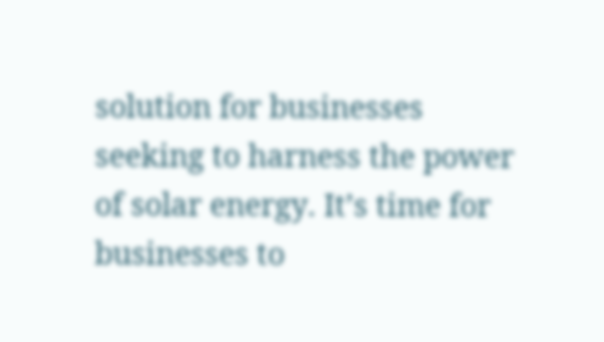solution for businesses seeking to harness the power of solar energy. It’s time for businesses to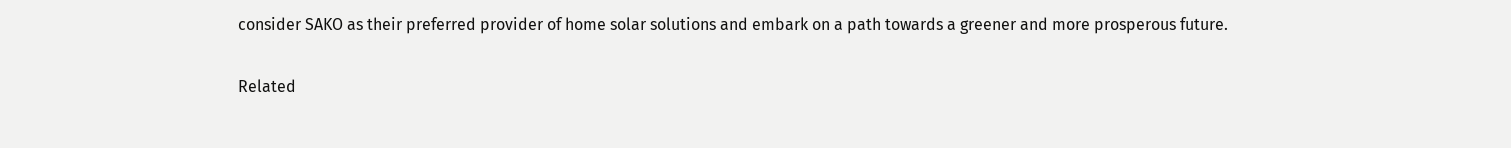consider SAKO as their preferred provider of home solar solutions and embark on a path towards a greener and more prosperous future.

Related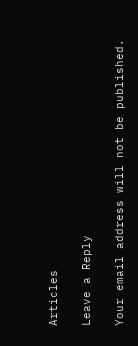Articles

Leave a Reply

Your email address will not be published.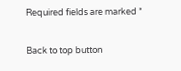Required fields are marked *

Back to top button